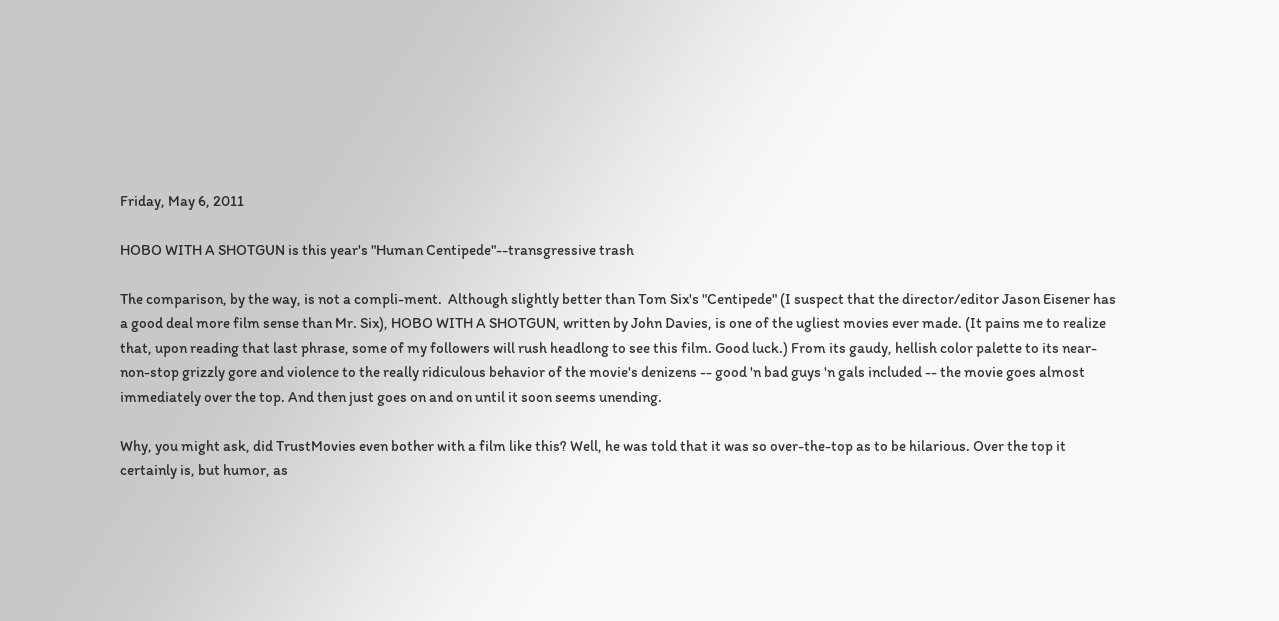Friday, May 6, 2011

HOBO WITH A SHOTGUN is this year's "Human Centipede"--transgressive trash

The comparison, by the way, is not a compli-ment.  Although slightly better than Tom Six's "Centipede" (I suspect that the director/editor Jason Eisener has a good deal more film sense than Mr. Six), HOBO WITH A SHOTGUN, written by John Davies, is one of the ugliest movies ever made. (It pains me to realize that, upon reading that last phrase, some of my followers will rush headlong to see this film. Good luck.) From its gaudy, hellish color palette to its near-non-stop grizzly gore and violence to the really ridiculous behavior of the movie's denizens -- good 'n bad guys 'n gals included -- the movie goes almost  immediately over the top. And then just goes on and on until it soon seems unending.

Why, you might ask, did TrustMovies even bother with a film like this? Well, he was told that it was so over-the-top as to be hilarious. Over the top it certainly is, but humor, as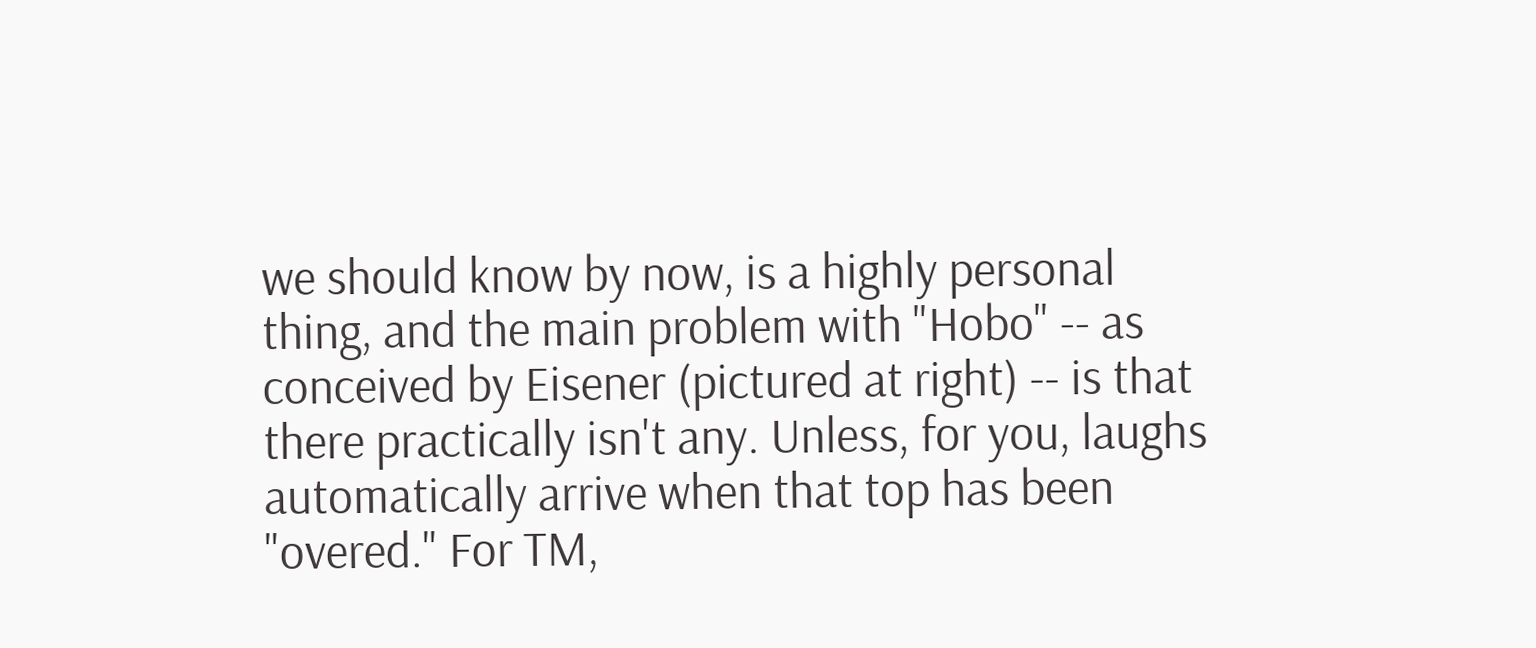we should know by now, is a highly personal thing, and the main problem with "Hobo" -- as conceived by Eisener (pictured at right) -- is that there practically isn't any. Unless, for you, laughs automatically arrive when that top has been "overed." For TM,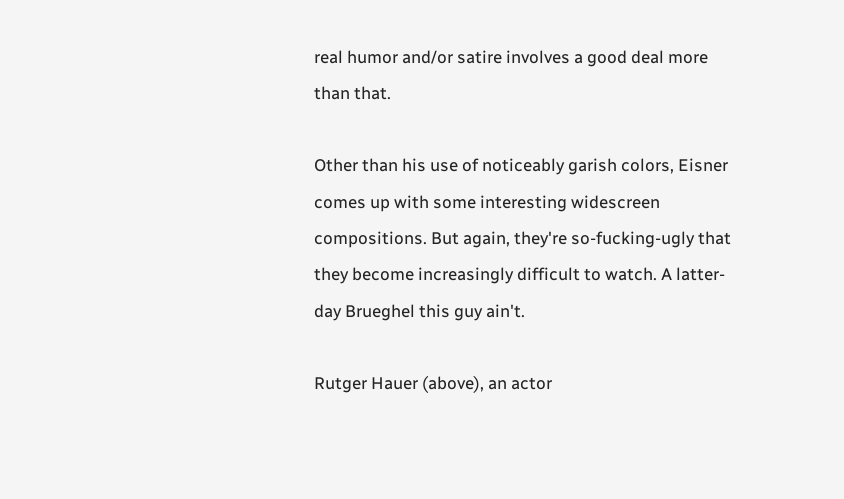real humor and/or satire involves a good deal more than that.

Other than his use of noticeably garish colors, Eisner comes up with some interesting widescreen compositions. But again, they're so-fucking-ugly that they become increasingly difficult to watch. A latter-day Brueghel this guy ain't.

Rutger Hauer (above), an actor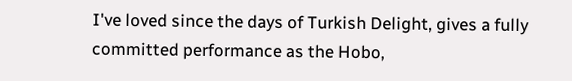I've loved since the days of Turkish Delight, gives a fully committed performance as the Hobo,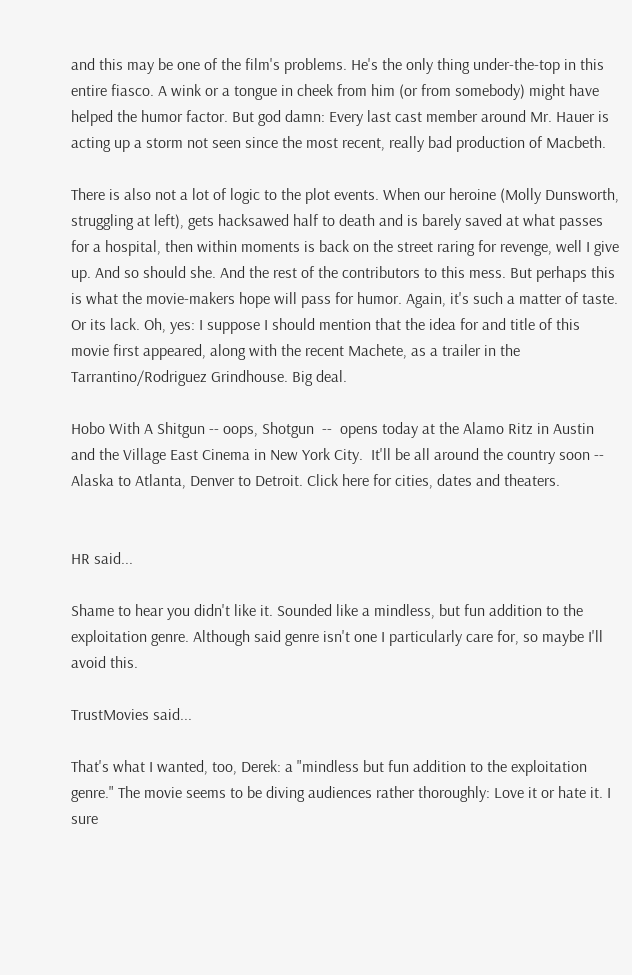and this may be one of the film's problems. He's the only thing under-the-top in this entire fiasco. A wink or a tongue in cheek from him (or from somebody) might have helped the humor factor. But god damn: Every last cast member around Mr. Hauer is acting up a storm not seen since the most recent, really bad production of Macbeth.

There is also not a lot of logic to the plot events. When our heroine (Molly Dunsworth, struggling at left), gets hacksawed half to death and is barely saved at what passes for a hospital, then within moments is back on the street raring for revenge, well I give up. And so should she. And the rest of the contributors to this mess. But perhaps this is what the movie-makers hope will pass for humor. Again, it's such a matter of taste. Or its lack. Oh, yes: I suppose I should mention that the idea for and title of this movie first appeared, along with the recent Machete, as a trailer in the Tarrantino/Rodriguez Grindhouse. Big deal.

Hobo With A Shitgun -- oops, Shotgun  --  opens today at the Alamo Ritz in Austin and the Village East Cinema in New York City.  It'll be all around the country soon -- Alaska to Atlanta, Denver to Detroit. Click here for cities, dates and theaters.


HR said...

Shame to hear you didn't like it. Sounded like a mindless, but fun addition to the exploitation genre. Although said genre isn't one I particularly care for, so maybe I'll avoid this.

TrustMovies said...

That's what I wanted, too, Derek: a "mindless but fun addition to the exploitation genre." The movie seems to be diving audiences rather thoroughly: Love it or hate it. I sure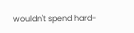wouldn't spend hard-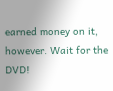earned money on it, however. Wait for the DVD!